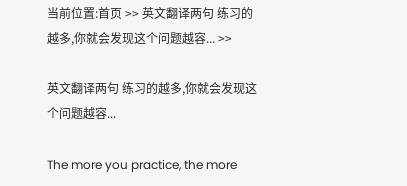当前位置:首页 >> 英文翻译两句 练习的越多,你就会发现这个问题越容... >>

英文翻译两句 练习的越多,你就会发现这个问题越容...

The more you practice, the more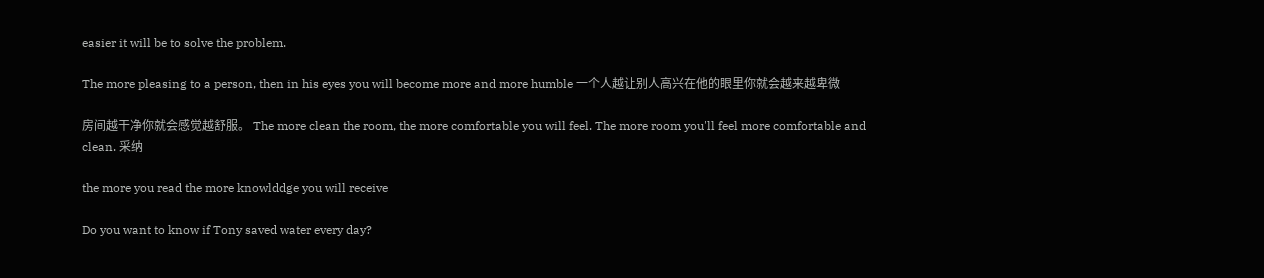easier it will be to solve the problem.

The more pleasing to a person, then in his eyes you will become more and more humble 一个人越让别人高兴在他的眼里你就会越来越卑微

房间越干净你就会感觉越舒服。 The more clean the room, the more comfortable you will feel. The more room you'll feel more comfortable and clean. 采纳

the more you read the more knowlddge you will receive

Do you want to know if Tony saved water every day?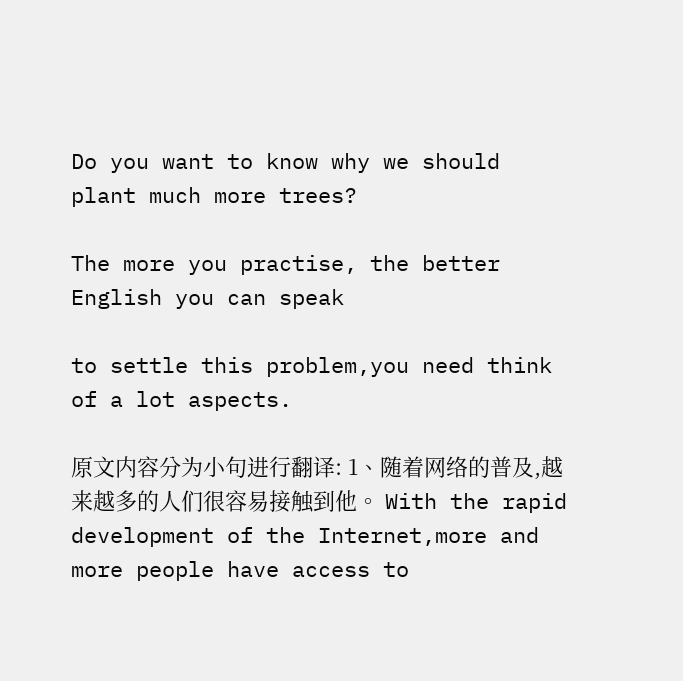Do you want to know why we should plant much more trees?

The more you practise, the better English you can speak

to settle this problem,you need think of a lot aspects.

原文内容分为小句进行翻译: 1、随着网络的普及,越来越多的人们很容易接触到他。 With the rapid development of the Internet,more and more people have access to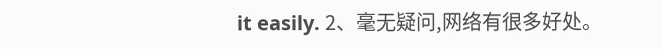it easily. 2、毫无疑问,网络有很多好处。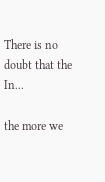There is no doubt that the In...

the more we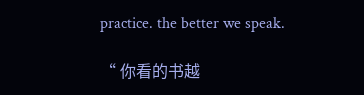practice. the better we speak.

“ 你看的书越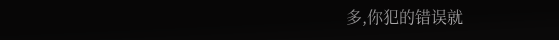多,你犯的错误就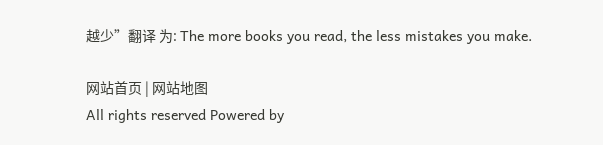越少”翻译 为: The more books you read, the less mistakes you make.

网站首页 | 网站地图
All rights reserved Powered by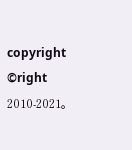copyright ©right 2010-2021。